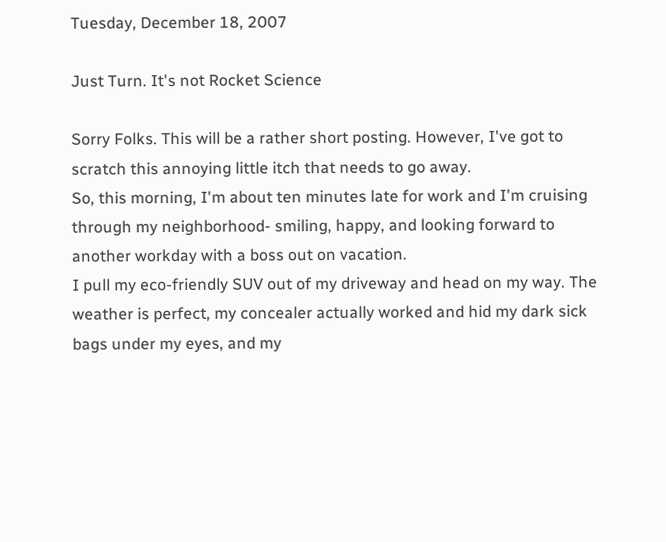Tuesday, December 18, 2007

Just Turn. It's not Rocket Science

Sorry Folks. This will be a rather short posting. However, I've got to scratch this annoying little itch that needs to go away.
So, this morning, I'm about ten minutes late for work and I'm cruising through my neighborhood- smiling, happy, and looking forward to another workday with a boss out on vacation.
I pull my eco-friendly SUV out of my driveway and head on my way. The weather is perfect, my concealer actually worked and hid my dark sick bags under my eyes, and my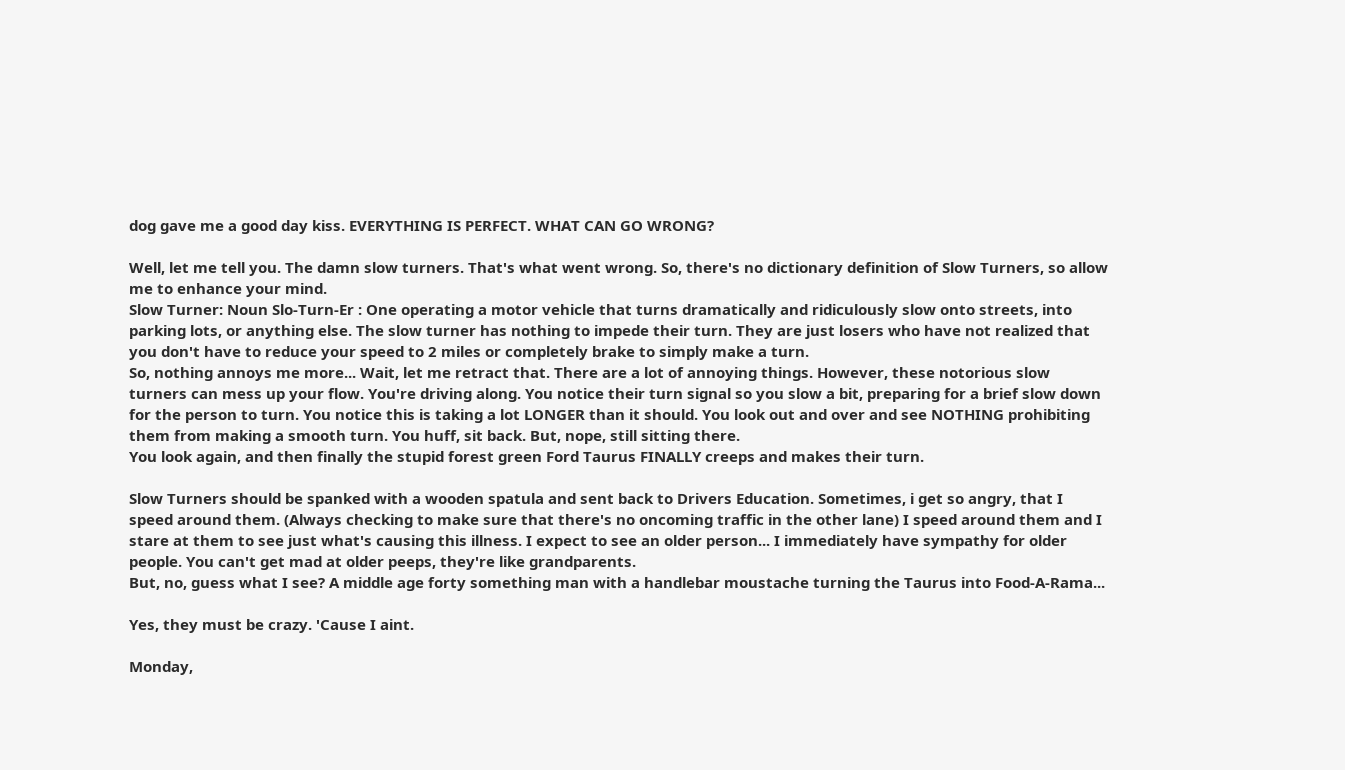dog gave me a good day kiss. EVERYTHING IS PERFECT. WHAT CAN GO WRONG?

Well, let me tell you. The damn slow turners. That's what went wrong. So, there's no dictionary definition of Slow Turners, so allow me to enhance your mind.
Slow Turner: Noun Slo-Turn-Er : One operating a motor vehicle that turns dramatically and ridiculously slow onto streets, into parking lots, or anything else. The slow turner has nothing to impede their turn. They are just losers who have not realized that you don't have to reduce your speed to 2 miles or completely brake to simply make a turn.
So, nothing annoys me more... Wait, let me retract that. There are a lot of annoying things. However, these notorious slow turners can mess up your flow. You're driving along. You notice their turn signal so you slow a bit, preparing for a brief slow down for the person to turn. You notice this is taking a lot LONGER than it should. You look out and over and see NOTHING prohibiting them from making a smooth turn. You huff, sit back. But, nope, still sitting there.
You look again, and then finally the stupid forest green Ford Taurus FINALLY creeps and makes their turn.

Slow Turners should be spanked with a wooden spatula and sent back to Drivers Education. Sometimes, i get so angry, that I speed around them. (Always checking to make sure that there's no oncoming traffic in the other lane) I speed around them and I stare at them to see just what's causing this illness. I expect to see an older person... I immediately have sympathy for older people. You can't get mad at older peeps, they're like grandparents.
But, no, guess what I see? A middle age forty something man with a handlebar moustache turning the Taurus into Food-A-Rama...

Yes, they must be crazy. 'Cause I aint.

Monday,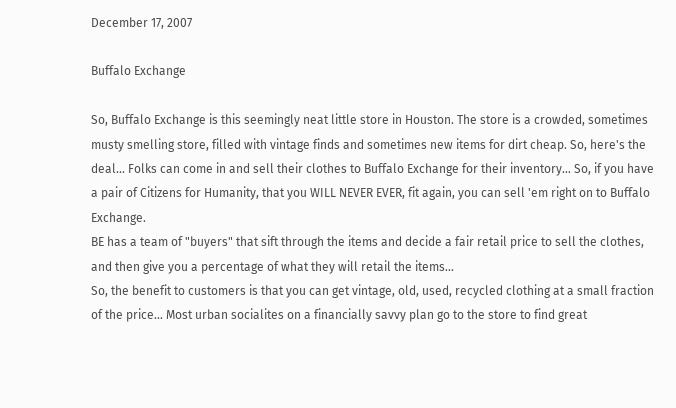December 17, 2007

Buffalo Exchange

So, Buffalo Exchange is this seemingly neat little store in Houston. The store is a crowded, sometimes musty smelling store, filled with vintage finds and sometimes new items for dirt cheap. So, here's the deal... Folks can come in and sell their clothes to Buffalo Exchange for their inventory... So, if you have a pair of Citizens for Humanity, that you WILL NEVER EVER, fit again, you can sell 'em right on to Buffalo Exchange.
BE has a team of "buyers" that sift through the items and decide a fair retail price to sell the clothes, and then give you a percentage of what they will retail the items...
So, the benefit to customers is that you can get vintage, old, used, recycled clothing at a small fraction of the price... Most urban socialites on a financially savvy plan go to the store to find great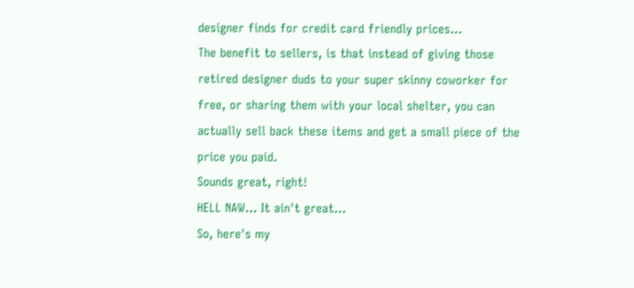designer finds for credit card friendly prices...
The benefit to sellers, is that instead of giving those retired designer duds to your super skinny coworker for free, or sharing them with your local shelter, you can actually sell back these items and get a small piece of the price you paid.
Sounds great, right!
HELL NAW... It ain't great...
So, here's my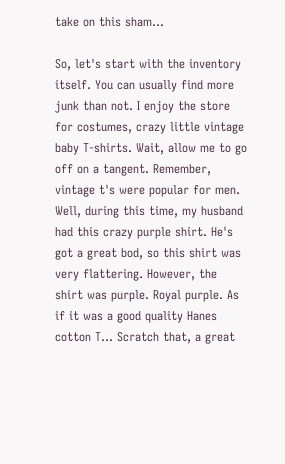take on this sham...

So, let's start with the inventory itself. You can usually find more junk than not. I enjoy the store for costumes, crazy little vintage baby T-shirts. Wait, allow me to go off on a tangent. Remember, vintage t's were popular for men. Well, during this time, my husband had this crazy purple shirt. He's got a great bod, so this shirt was very flattering. However, the shirt was purple. Royal purple. As if it was a good quality Hanes cotton T... Scratch that, a great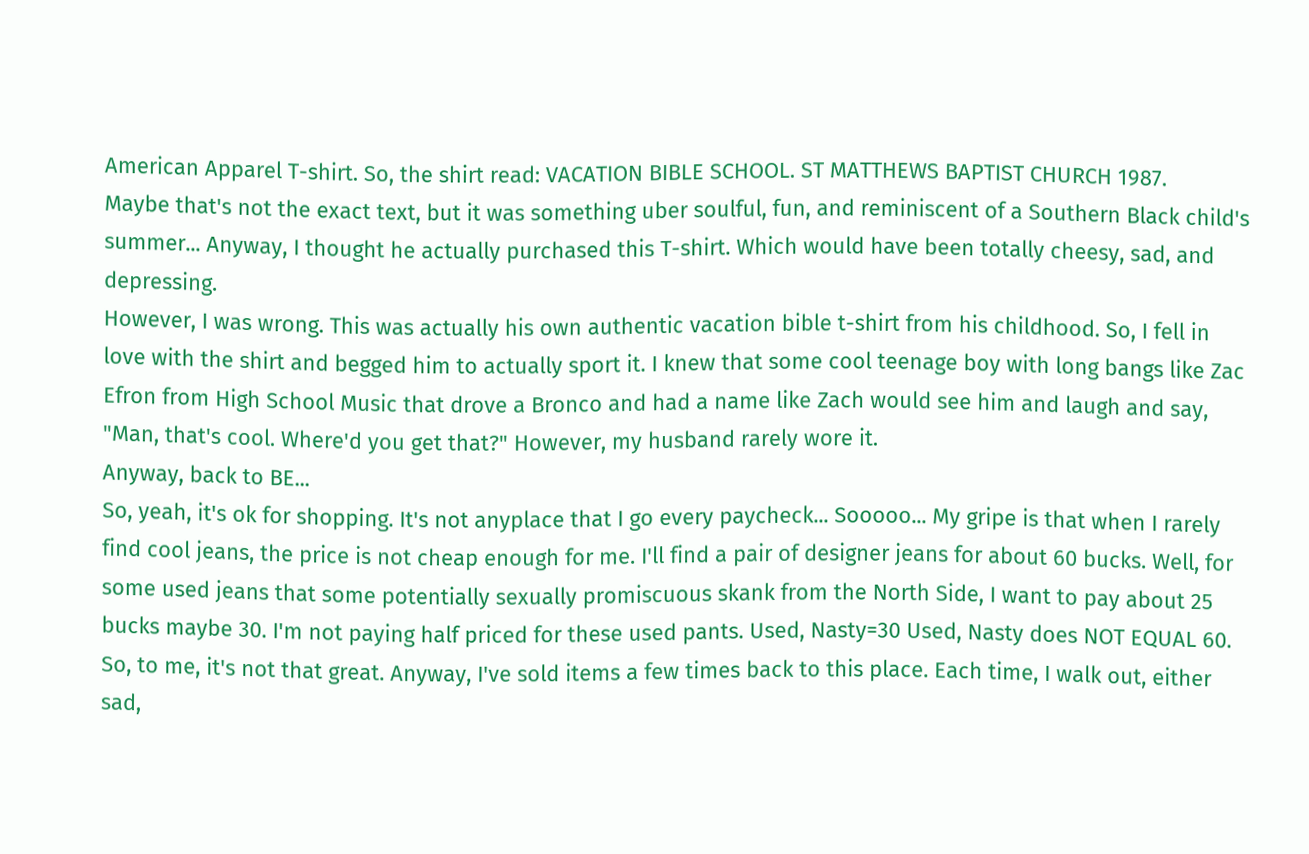American Apparel T-shirt. So, the shirt read: VACATION BIBLE SCHOOL. ST MATTHEWS BAPTIST CHURCH 1987.
Maybe that's not the exact text, but it was something uber soulful, fun, and reminiscent of a Southern Black child's summer... Anyway, I thought he actually purchased this T-shirt. Which would have been totally cheesy, sad, and depressing.
However, I was wrong. This was actually his own authentic vacation bible t-shirt from his childhood. So, I fell in love with the shirt and begged him to actually sport it. I knew that some cool teenage boy with long bangs like Zac Efron from High School Music that drove a Bronco and had a name like Zach would see him and laugh and say, "Man, that's cool. Where'd you get that?" However, my husband rarely wore it.
Anyway, back to BE...
So, yeah, it's ok for shopping. It's not anyplace that I go every paycheck... Sooooo... My gripe is that when I rarely find cool jeans, the price is not cheap enough for me. I'll find a pair of designer jeans for about 60 bucks. Well, for some used jeans that some potentially sexually promiscuous skank from the North Side, I want to pay about 25 bucks maybe 30. I'm not paying half priced for these used pants. Used, Nasty=30 Used, Nasty does NOT EQUAL 60.
So, to me, it's not that great. Anyway, I've sold items a few times back to this place. Each time, I walk out, either sad,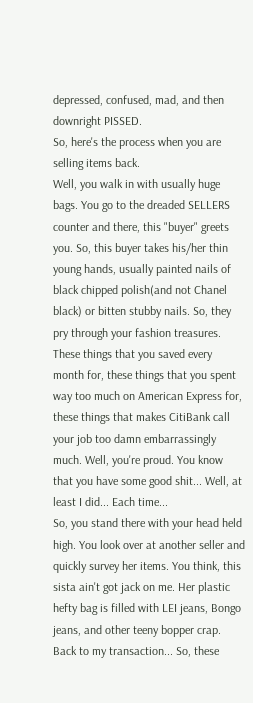depressed, confused, mad, and then downright PISSED.
So, here's the process when you are selling items back.
Well, you walk in with usually huge bags. You go to the dreaded SELLERS counter and there, this "buyer" greets you. So, this buyer takes his/her thin young hands, usually painted nails of black chipped polish(and not Chanel black) or bitten stubby nails. So, they pry through your fashion treasures. These things that you saved every month for, these things that you spent way too much on American Express for, these things that makes CitiBank call your job too damn embarrassingly much. Well, you're proud. You know that you have some good shit... Well, at least I did... Each time...
So, you stand there with your head held high. You look over at another seller and quickly survey her items. You think, this sista ain't got jack on me. Her plastic hefty bag is filled with LEI jeans, Bongo jeans, and other teeny bopper crap.
Back to my transaction... So, these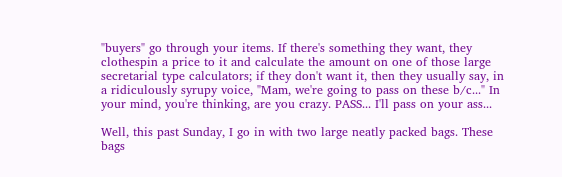"buyers" go through your items. If there's something they want, they clothespin a price to it and calculate the amount on one of those large secretarial type calculators; if they don't want it, then they usually say, in a ridiculously syrupy voice, "Mam, we're going to pass on these b/c..." In your mind, you're thinking, are you crazy. PASS... I'll pass on your ass...

Well, this past Sunday, I go in with two large neatly packed bags. These bags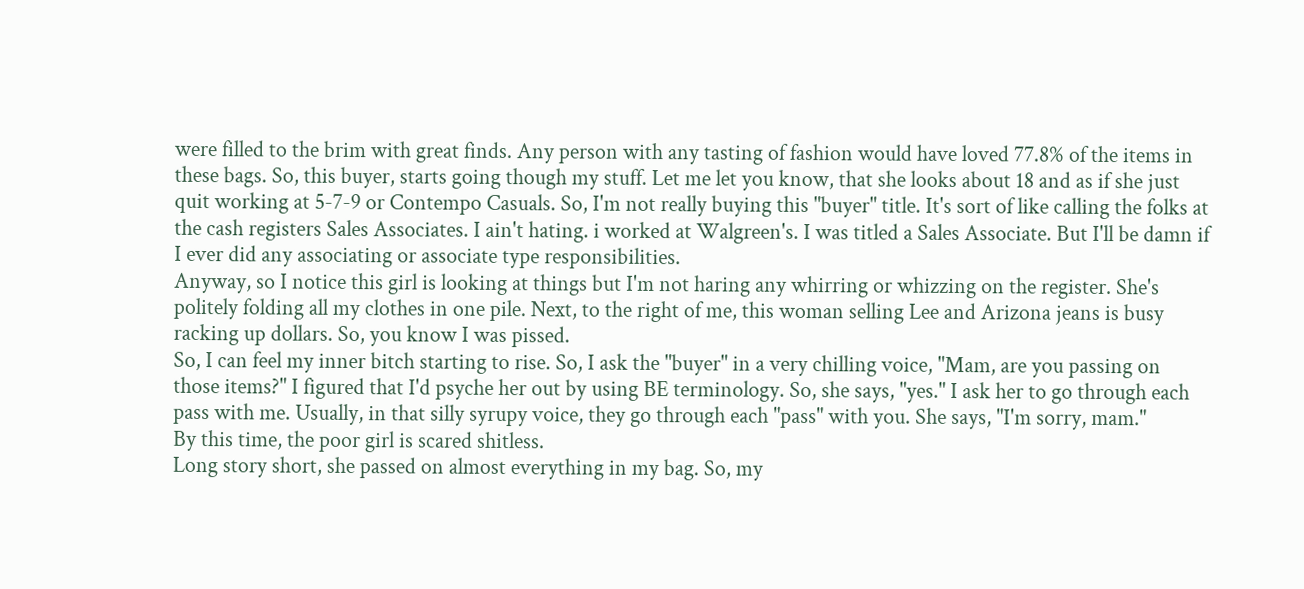were filled to the brim with great finds. Any person with any tasting of fashion would have loved 77.8% of the items in these bags. So, this buyer, starts going though my stuff. Let me let you know, that she looks about 18 and as if she just quit working at 5-7-9 or Contempo Casuals. So, I'm not really buying this "buyer" title. It's sort of like calling the folks at the cash registers Sales Associates. I ain't hating. i worked at Walgreen's. I was titled a Sales Associate. But I'll be damn if I ever did any associating or associate type responsibilities.
Anyway, so I notice this girl is looking at things but I'm not haring any whirring or whizzing on the register. She's politely folding all my clothes in one pile. Next, to the right of me, this woman selling Lee and Arizona jeans is busy racking up dollars. So, you know I was pissed.
So, I can feel my inner bitch starting to rise. So, I ask the "buyer" in a very chilling voice, "Mam, are you passing on those items?" I figured that I'd psyche her out by using BE terminology. So, she says, "yes." I ask her to go through each pass with me. Usually, in that silly syrupy voice, they go through each "pass" with you. She says, "I'm sorry, mam."
By this time, the poor girl is scared shitless.
Long story short, she passed on almost everything in my bag. So, my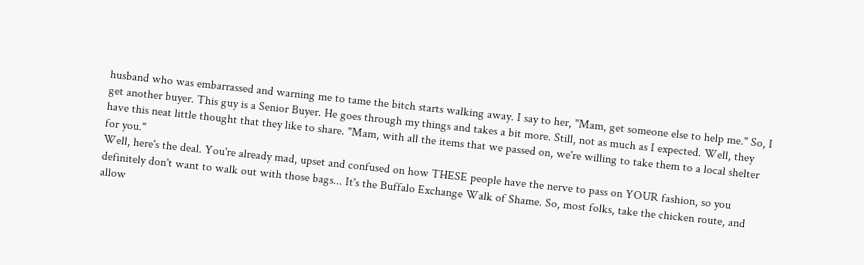husband who was embarrassed and warning me to tame the bitch starts walking away. I say to her, "Mam, get someone else to help me." So, I get another buyer. This guy is a Senior Buyer. He goes through my things and takes a bit more. Still, not as much as I expected. Well, they have this neat little thought that they like to share. "Mam, with all the items that we passed on, we're willing to take them to a local shelter for you."
Well, here's the deal. You're already mad, upset and confused on how THESE people have the nerve to pass on YOUR fashion, so you definitely don't want to walk out with those bags... It's the Buffalo Exchange Walk of Shame. So, most folks, take the chicken route, and allow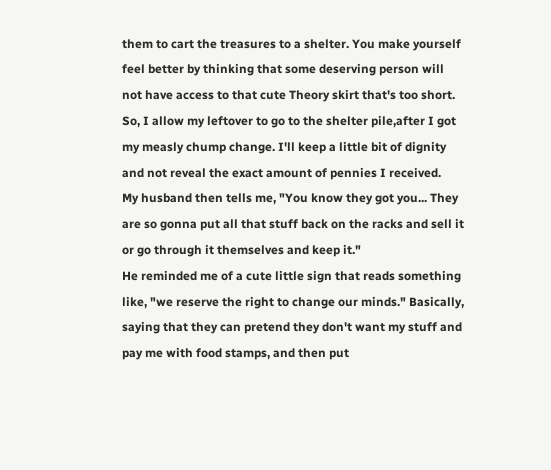them to cart the treasures to a shelter. You make yourself feel better by thinking that some deserving person will not have access to that cute Theory skirt that's too short.
So, I allow my leftover to go to the shelter pile,after I got my measly chump change. I'll keep a little bit of dignity and not reveal the exact amount of pennies I received.
My husband then tells me, "You know they got you... They are so gonna put all that stuff back on the racks and sell it or go through it themselves and keep it."
He reminded me of a cute little sign that reads something like, "we reserve the right to change our minds." Basically, saying that they can pretend they don't want my stuff and pay me with food stamps, and then put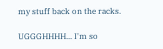my stuff back on the racks.

UGGGHHHH... I'm so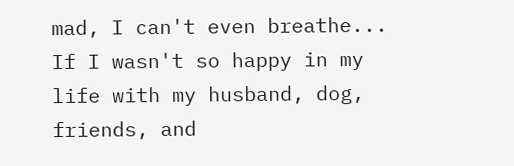mad, I can't even breathe...
If I wasn't so happy in my life with my husband, dog, friends, and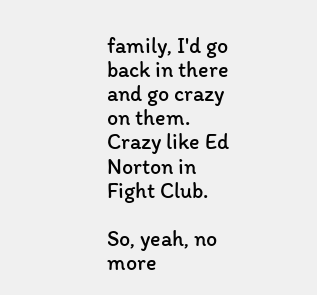family, I'd go back in there and go crazy on them. Crazy like Ed Norton in Fight Club.

So, yeah, no more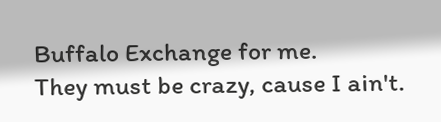Buffalo Exchange for me.
They must be crazy, cause I ain't.